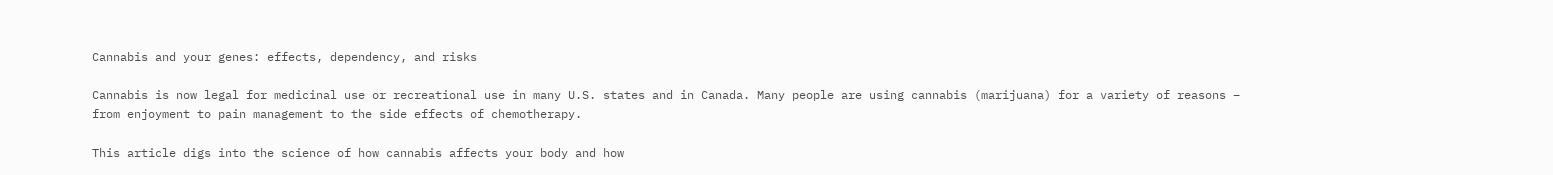Cannabis and your genes: effects, dependency, and risks

Cannabis is now legal for medicinal use or recreational use in many U.S. states and in Canada. Many people are using cannabis (marijuana) for a variety of reasons – from enjoyment to pain management to the side effects of chemotherapy.

This article digs into the science of how cannabis affects your body and how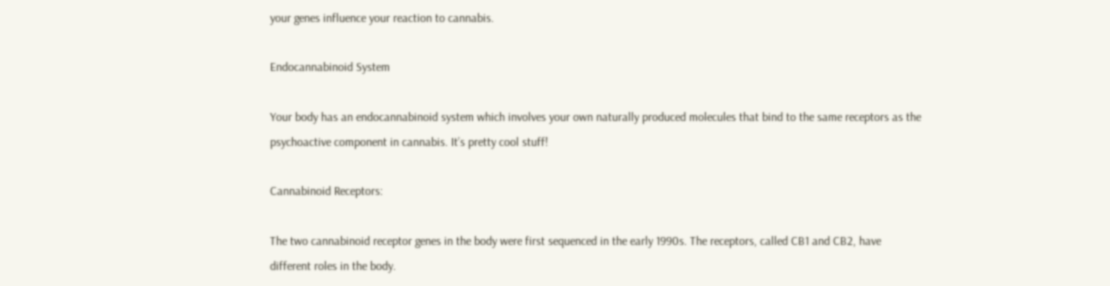your genes influence your reaction to cannabis.

Endocannabinoid System

Your body has an endocannabinoid system which involves your own naturally produced molecules that bind to the same receptors as the psychoactive component in cannabis. It’s pretty cool stuff!

Cannabinoid Receptors:

The two cannabinoid receptor genes in the body were first sequenced in the early 1990s. The receptors, called CB1 and CB2, have different roles in the body.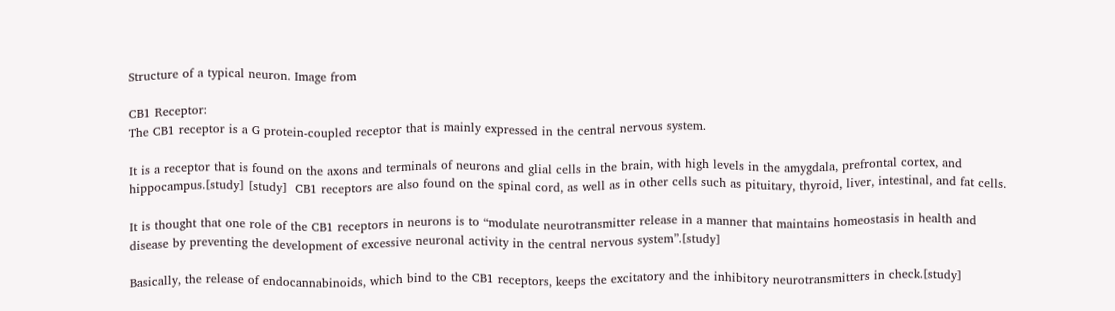Structure of a typical neuron. Image from

CB1 Receptor:
The CB1 receptor is a G protein-coupled receptor that is mainly expressed in the central nervous system.

It is a receptor that is found on the axons and terminals of neurons and glial cells in the brain, with high levels in the amygdala, prefrontal cortex, and hippocampus.[study] [study]  CB1 receptors are also found on the spinal cord, as well as in other cells such as pituitary, thyroid, liver, intestinal, and fat cells.

It is thought that one role of the CB1 receptors in neurons is to “modulate neurotransmitter release in a manner that maintains homeostasis in health and disease by preventing the development of excessive neuronal activity in the central nervous system”.[study]

Basically, the release of endocannabinoids, which bind to the CB1 receptors, keeps the excitatory and the inhibitory neurotransmitters in check.[study]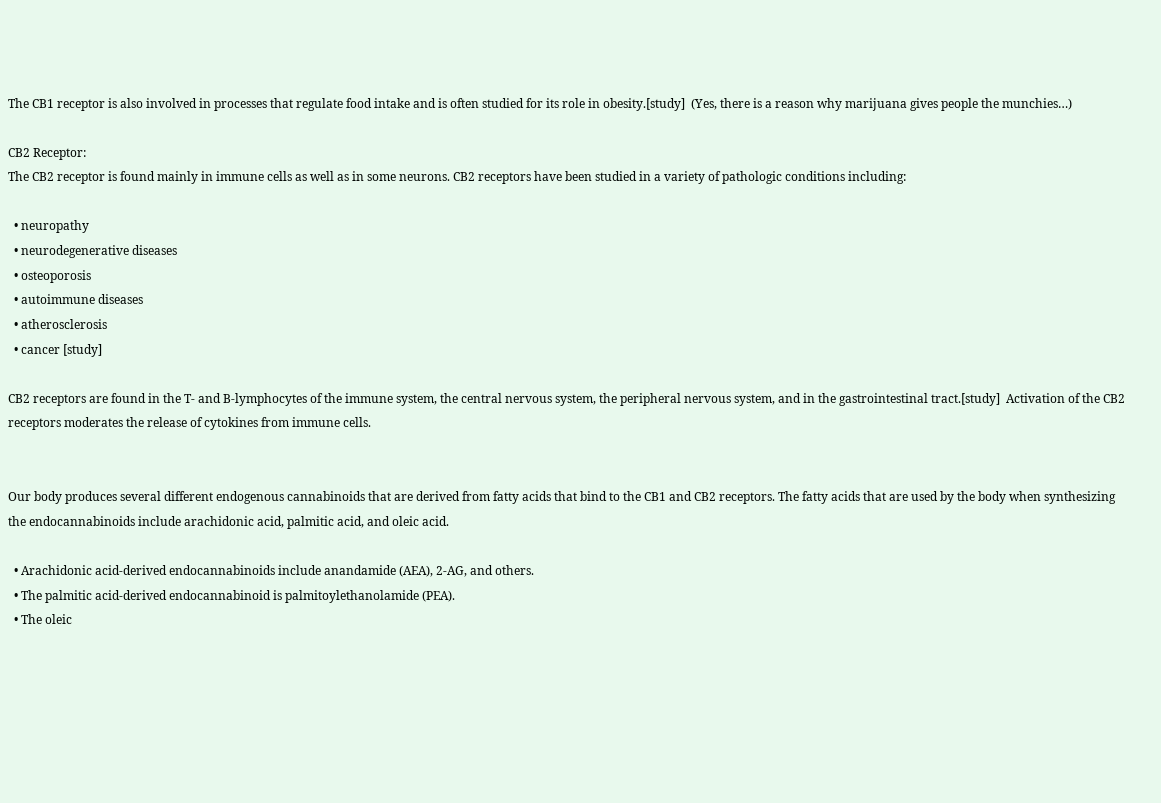The CB1 receptor is also involved in processes that regulate food intake and is often studied for its role in obesity.[study]  (Yes, there is a reason why marijuana gives people the munchies…)

CB2 Receptor:
The CB2 receptor is found mainly in immune cells as well as in some neurons. CB2 receptors have been studied in a variety of pathologic conditions including:

  • neuropathy
  • neurodegenerative diseases
  • osteoporosis
  • autoimmune diseases
  • atherosclerosis
  • cancer [study]

CB2 receptors are found in the T- and B-lymphocytes of the immune system, the central nervous system, the peripheral nervous system, and in the gastrointestinal tract.[study]  Activation of the CB2 receptors moderates the release of cytokines from immune cells.


Our body produces several different endogenous cannabinoids that are derived from fatty acids that bind to the CB1 and CB2 receptors. The fatty acids that are used by the body when synthesizing the endocannabinoids include arachidonic acid, palmitic acid, and oleic acid.

  • Arachidonic acid-derived endocannabinoids include anandamide (AEA), 2-AG, and others.
  • The palmitic acid-derived endocannabinoid is palmitoylethanolamide (PEA).
  • The oleic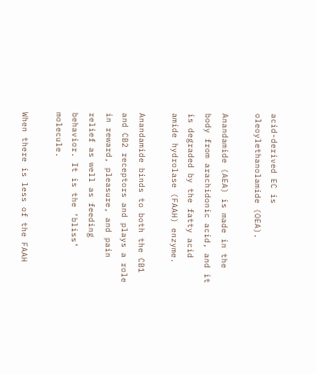acid-derived EC is oleoylethanolamide (OEA).

Anandamide (AEA) is made in the body from arachidonic acid, and it is degraded by the fatty acid amide hydrolase (FAAH) enzyme.

Anandamide binds to both the CB1 and CB2 receptors and plays a role in reward, pleasure, and pain relief as well as feeding behavior. It is the ‘bliss’ molecule.

When there is less of the FAAH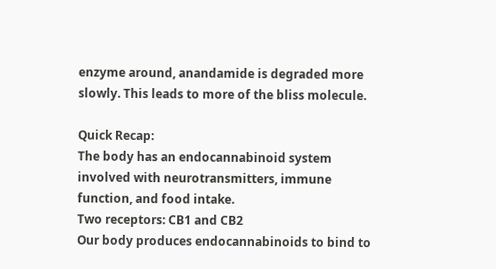enzyme around, anandamide is degraded more slowly. This leads to more of the bliss molecule.

Quick Recap:
The body has an endocannabinoid system involved with neurotransmitters, immune function, and food intake.
Two receptors: CB1 and CB2
Our body produces endocannabinoids to bind to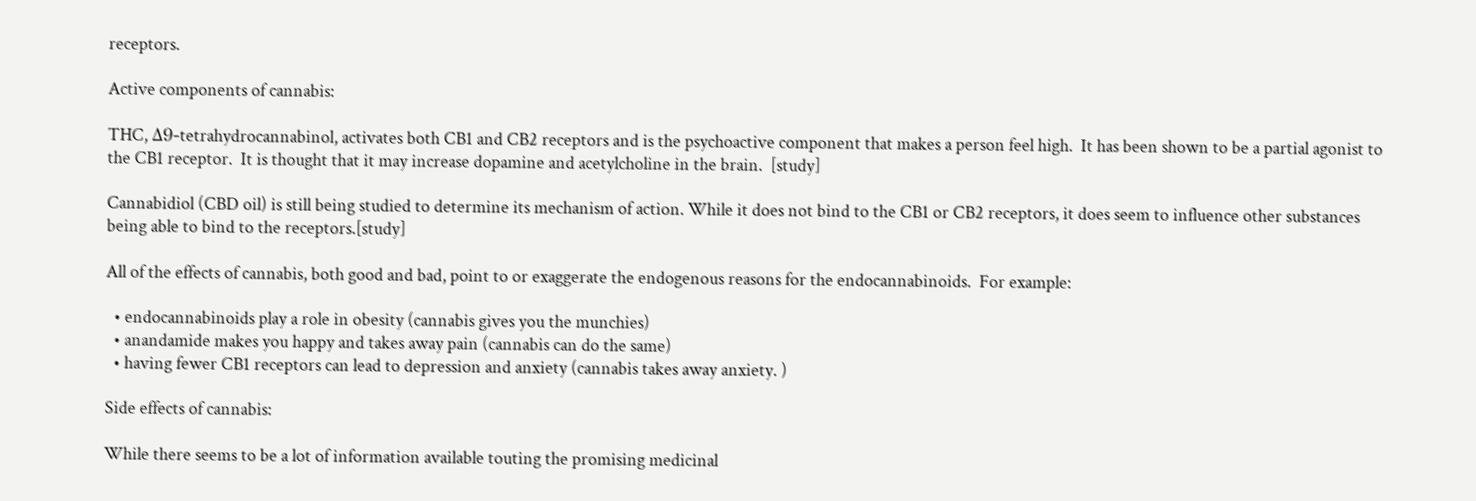receptors.

Active components of cannabis:

THC, Δ9-tetrahydrocannabinol, activates both CB1 and CB2 receptors and is the psychoactive component that makes a person feel high.  It has been shown to be a partial agonist to the CB1 receptor.  It is thought that it may increase dopamine and acetylcholine in the brain.  [study]

Cannabidiol (CBD oil) is still being studied to determine its mechanism of action. While it does not bind to the CB1 or CB2 receptors, it does seem to influence other substances being able to bind to the receptors.[study]

All of the effects of cannabis, both good and bad, point to or exaggerate the endogenous reasons for the endocannabinoids.  For example:

  • endocannabinoids play a role in obesity (cannabis gives you the munchies)
  • anandamide makes you happy and takes away pain (cannabis can do the same)
  • having fewer CB1 receptors can lead to depression and anxiety (cannabis takes away anxiety. )

Side effects of cannabis:

While there seems to be a lot of information available touting the promising medicinal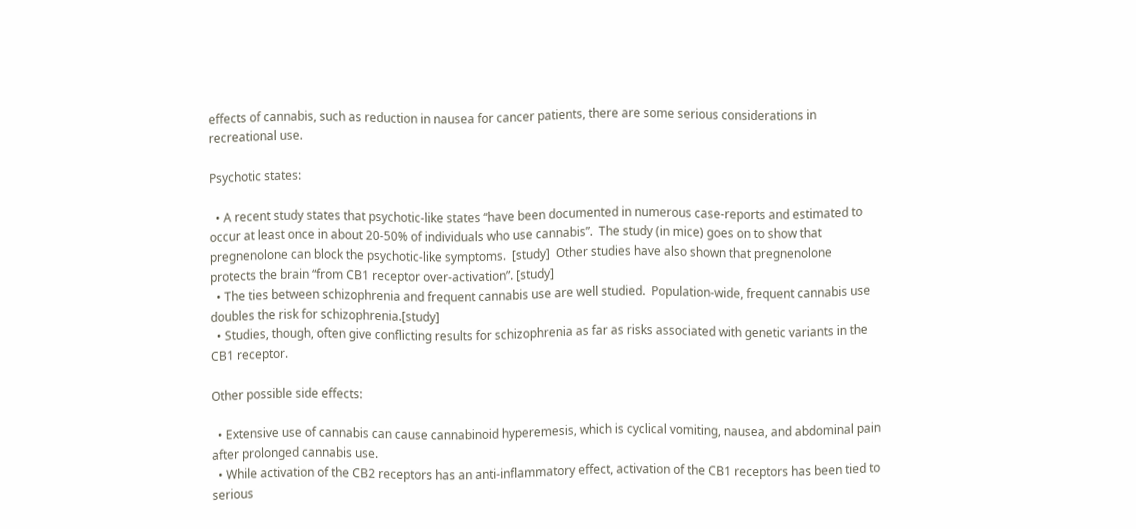effects of cannabis, such as reduction in nausea for cancer patients, there are some serious considerations in recreational use.

Psychotic states:

  • A recent study states that psychotic-like states “have been documented in numerous case-reports and estimated to occur at least once in about 20-50% of individuals who use cannabis”.  The study (in mice) goes on to show that pregnenolone can block the psychotic-like symptoms.  [study]  Other studies have also shown that pregnenolone protects the brain “from CB1 receptor over-activation”. [study]
  • The ties between schizophrenia and frequent cannabis use are well studied.  Population-wide, frequent cannabis use doubles the risk for schizophrenia.[study]
  • Studies, though, often give conflicting results for schizophrenia as far as risks associated with genetic variants in the CB1 receptor.

Other possible side effects:

  • Extensive use of cannabis can cause cannabinoid hyperemesis, which is cyclical vomiting, nausea, and abdominal pain after prolonged cannabis use.
  • While activation of the CB2 receptors has an anti-inflammatory effect, activation of the CB1 receptors has been tied to serious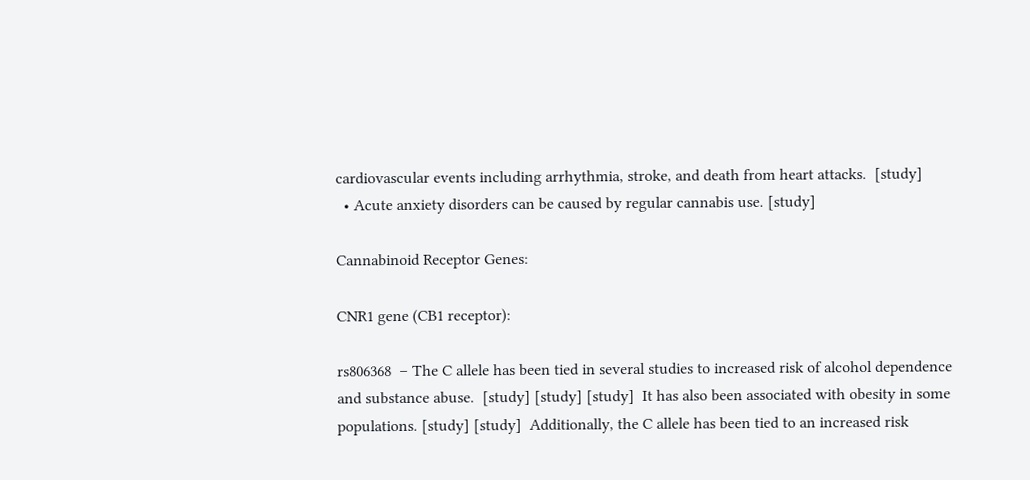cardiovascular events including arrhythmia, stroke, and death from heart attacks.  [study]
  • Acute anxiety disorders can be caused by regular cannabis use. [study]

Cannabinoid Receptor Genes:

CNR1 gene (CB1 receptor):

rs806368  – The C allele has been tied in several studies to increased risk of alcohol dependence and substance abuse.  [study] [study] [study]  It has also been associated with obesity in some populations. [study] [study]  Additionally, the C allele has been tied to an increased risk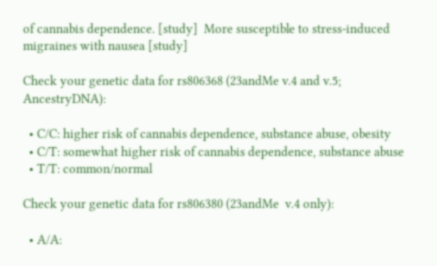of cannabis dependence. [study]  More susceptible to stress-induced migraines with nausea [study]

Check your genetic data for rs806368 (23andMe v.4 and v.5; AncestryDNA):

  • C/C: higher risk of cannabis dependence, substance abuse, obesity
  • C/T: somewhat higher risk of cannabis dependence, substance abuse
  • T/T: common/normal

Check your genetic data for rs806380 (23andMe  v.4 only):

  • A/A: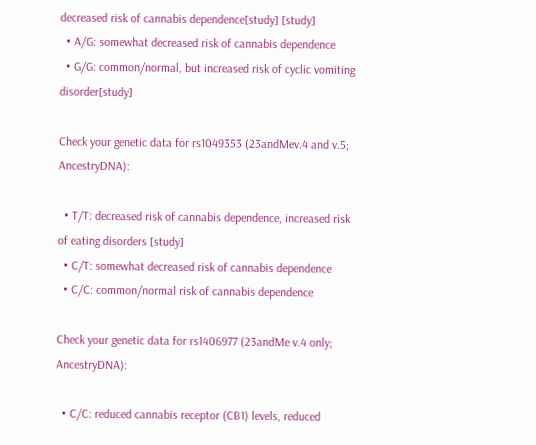decreased risk of cannabis dependence[study] [study]
  • A/G: somewhat decreased risk of cannabis dependence
  • G/G: common/normal, but increased risk of cyclic vomiting disorder[study]

Check your genetic data for rs1049353 (23andMev.4 and v.5; AncestryDNA):

  • T/T: decreased risk of cannabis dependence, increased risk of eating disorders [study]
  • C/T: somewhat decreased risk of cannabis dependence
  • C/C: common/normal risk of cannabis dependence

Check your genetic data for rs1406977 (23andMe v.4 only; AncestryDNA):

  • C/C: reduced cannabis receptor (CB1) levels, reduced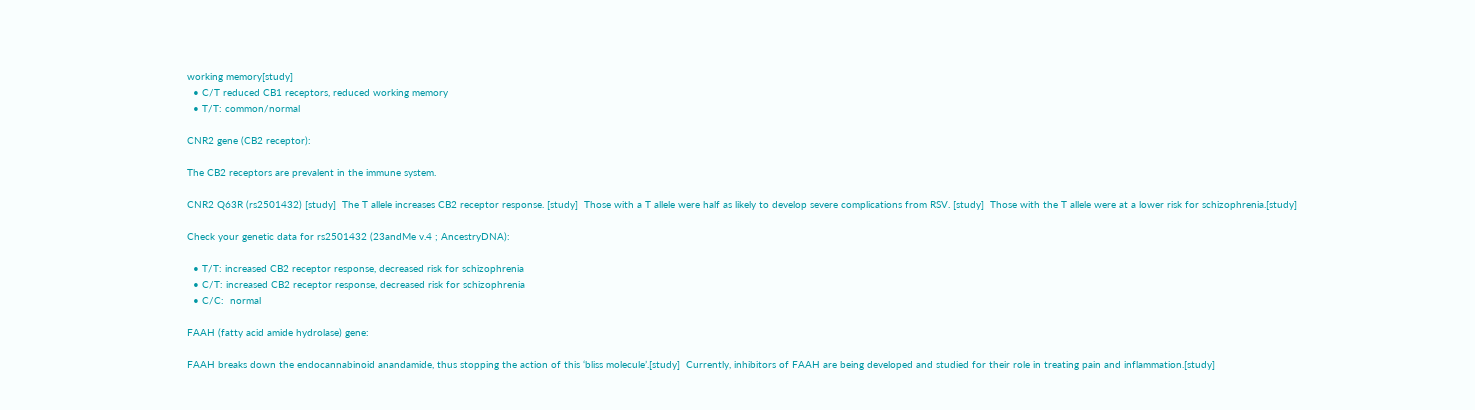working memory[study]
  • C/T reduced CB1 receptors, reduced working memory
  • T/T: common/normal

CNR2 gene (CB2 receptor):

The CB2 receptors are prevalent in the immune system.

CNR2 Q63R (rs2501432) [study]  The T allele increases CB2 receptor response. [study]  Those with a T allele were half as likely to develop severe complications from RSV. [study]  Those with the T allele were at a lower risk for schizophrenia.[study]

Check your genetic data for rs2501432 (23andMe v.4 ; AncestryDNA):

  • T/T: increased CB2 receptor response, decreased risk for schizophrenia
  • C/T: increased CB2 receptor response, decreased risk for schizophrenia
  • C/C:  normal

FAAH (fatty acid amide hydrolase) gene:

FAAH breaks down the endocannabinoid anandamide, thus stopping the action of this ‘bliss molecule’.[study]  Currently, inhibitors of FAAH are being developed and studied for their role in treating pain and inflammation.[study]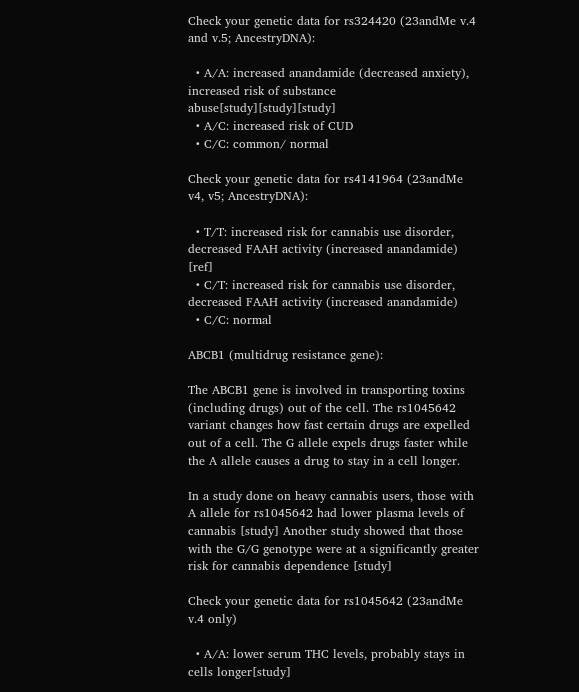Check your genetic data for rs324420 (23andMe v.4 and v.5; AncestryDNA):

  • A/A: increased anandamide (decreased anxiety), increased risk of substance abuse[study][study][study]
  • A/C: increased risk of CUD
  • C/C: common/ normal

Check your genetic data for rs4141964 (23andMe v4, v5; AncestryDNA):

  • T/T: increased risk for cannabis use disorder, decreased FAAH activity (increased anandamide) [ref]
  • C/T: increased risk for cannabis use disorder, decreased FAAH activity (increased anandamide)
  • C/C: normal

ABCB1 (multidrug resistance gene):

The ABCB1 gene is involved in transporting toxins (including drugs) out of the cell. The rs1045642 variant changes how fast certain drugs are expelled out of a cell. The G allele expels drugs faster while the A allele causes a drug to stay in a cell longer.

In a study done on heavy cannabis users, those with A allele for rs1045642 had lower plasma levels of cannabis [study] Another study showed that those with the G/G genotype were at a significantly greater risk for cannabis dependence [study]

Check your genetic data for rs1045642 (23andMe v.4 only)

  • A/A: lower serum THC levels, probably stays in cells longer[study]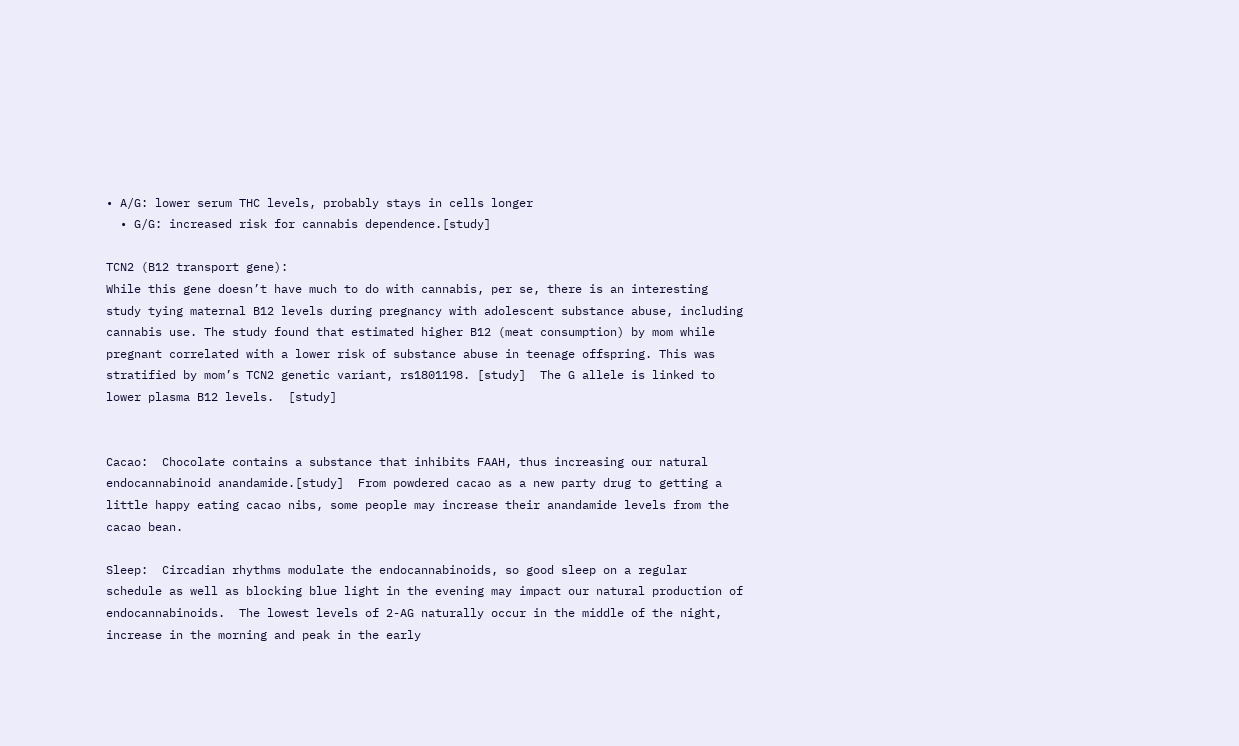• A/G: lower serum THC levels, probably stays in cells longer
  • G/G: increased risk for cannabis dependence.[study]

TCN2 (B12 transport gene):
While this gene doesn’t have much to do with cannabis, per se, there is an interesting study tying maternal B12 levels during pregnancy with adolescent substance abuse, including cannabis use. The study found that estimated higher B12 (meat consumption) by mom while pregnant correlated with a lower risk of substance abuse in teenage offspring. This was stratified by mom’s TCN2 genetic variant, rs1801198. [study]  The G allele is linked to lower plasma B12 levels.  [study]


Cacao:  Chocolate contains a substance that inhibits FAAH, thus increasing our natural endocannabinoid anandamide.[study]  From powdered cacao as a new party drug to getting a little happy eating cacao nibs, some people may increase their anandamide levels from the cacao bean.

Sleep:  Circadian rhythms modulate the endocannabinoids, so good sleep on a regular schedule as well as blocking blue light in the evening may impact our natural production of endocannabinoids.  The lowest levels of 2-AG naturally occur in the middle of the night, increase in the morning and peak in the early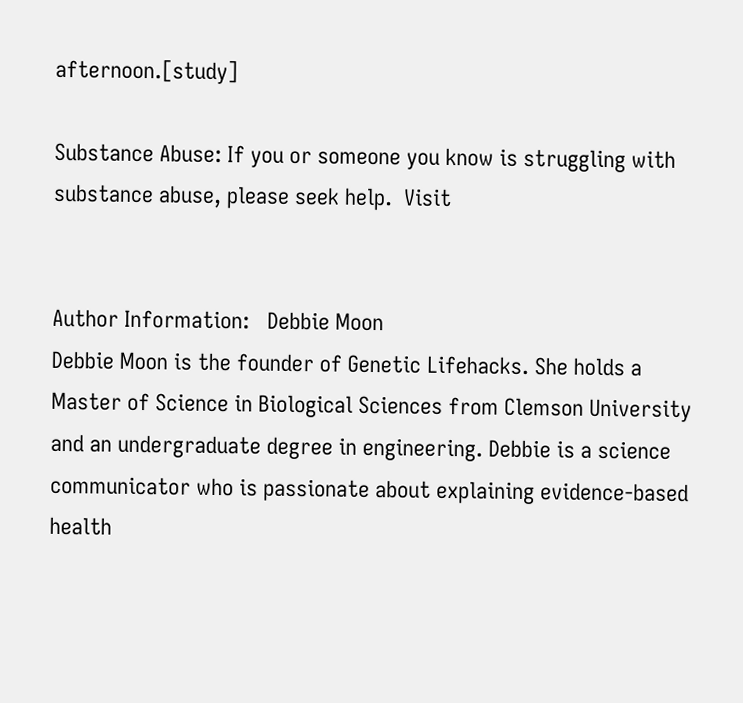afternoon.[study]

Substance Abuse: If you or someone you know is struggling with substance abuse, please seek help.  Visit


Author Information:   Debbie Moon
Debbie Moon is the founder of Genetic Lifehacks. She holds a Master of Science in Biological Sciences from Clemson University and an undergraduate degree in engineering. Debbie is a science communicator who is passionate about explaining evidence-based health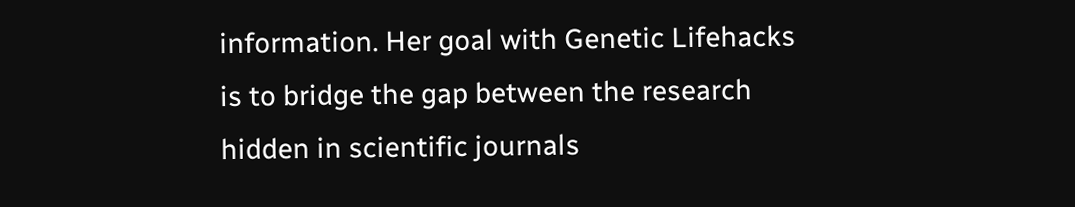information. Her goal with Genetic Lifehacks is to bridge the gap between the research hidden in scientific journals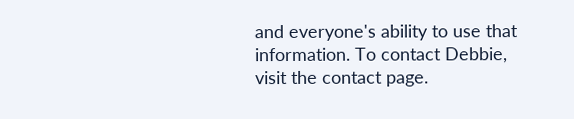and everyone's ability to use that information. To contact Debbie, visit the contact page.